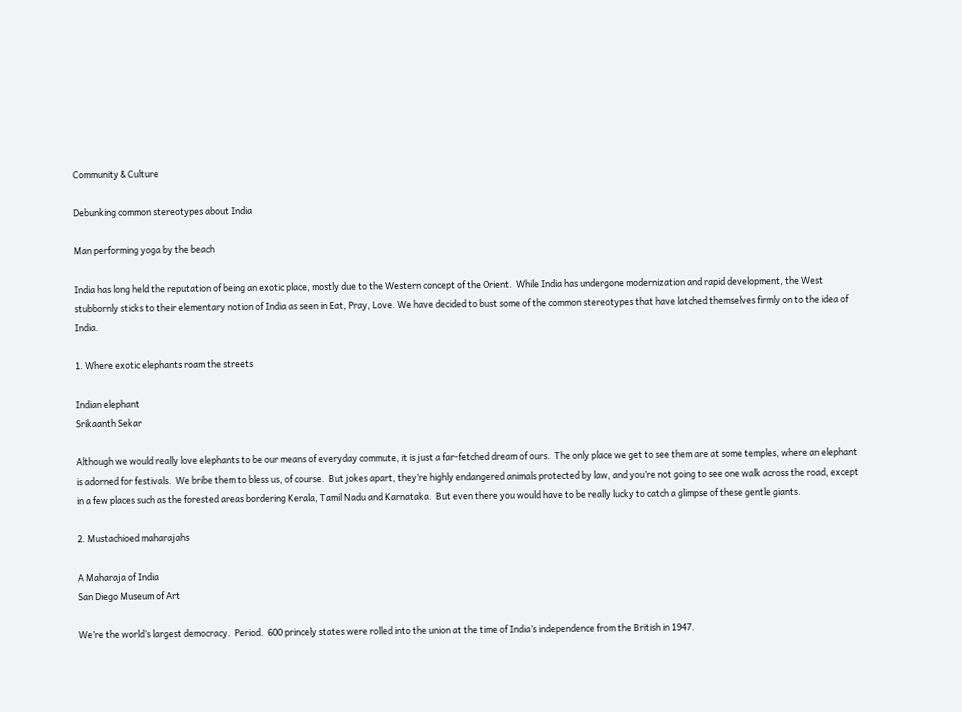Community & Culture

Debunking common stereotypes about India

Man performing yoga by the beach

India has long held the reputation of being an exotic place, mostly due to the Western concept of the Orient.  While India has undergone modernization and rapid development, the West stubbornly sticks to their elementary notion of India as seen in Eat, Pray, Love. We have decided to bust some of the common stereotypes that have latched themselves firmly on to the idea of India.

1. Where exotic elephants roam the streets

Indian elephant
Srikaanth Sekar

Although we would really love elephants to be our means of everyday commute, it is just a far-fetched dream of ours.  The only place we get to see them are at some temples, where an elephant is adorned for festivals.  We bribe them to bless us, of course.  But jokes apart, they’re highly endangered animals protected by law, and you’re not going to see one walk across the road, except in a few places such as the forested areas bordering Kerala, Tamil Nadu and Karnataka.  But even there you would have to be really lucky to catch a glimpse of these gentle giants.

2. Mustachioed maharajahs

A Maharaja of India
San Diego Museum of Art

We’re the world’s largest democracy.  Period.  600 princely states were rolled into the union at the time of India’s independence from the British in 1947.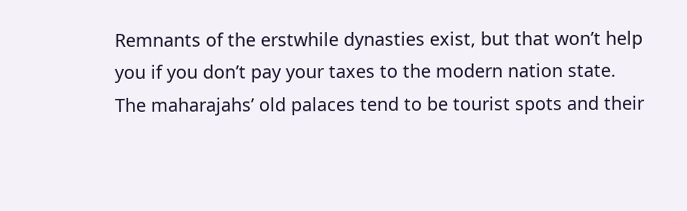Remnants of the erstwhile dynasties exist, but that won’t help you if you don’t pay your taxes to the modern nation state.  The maharajahs’ old palaces tend to be tourist spots and their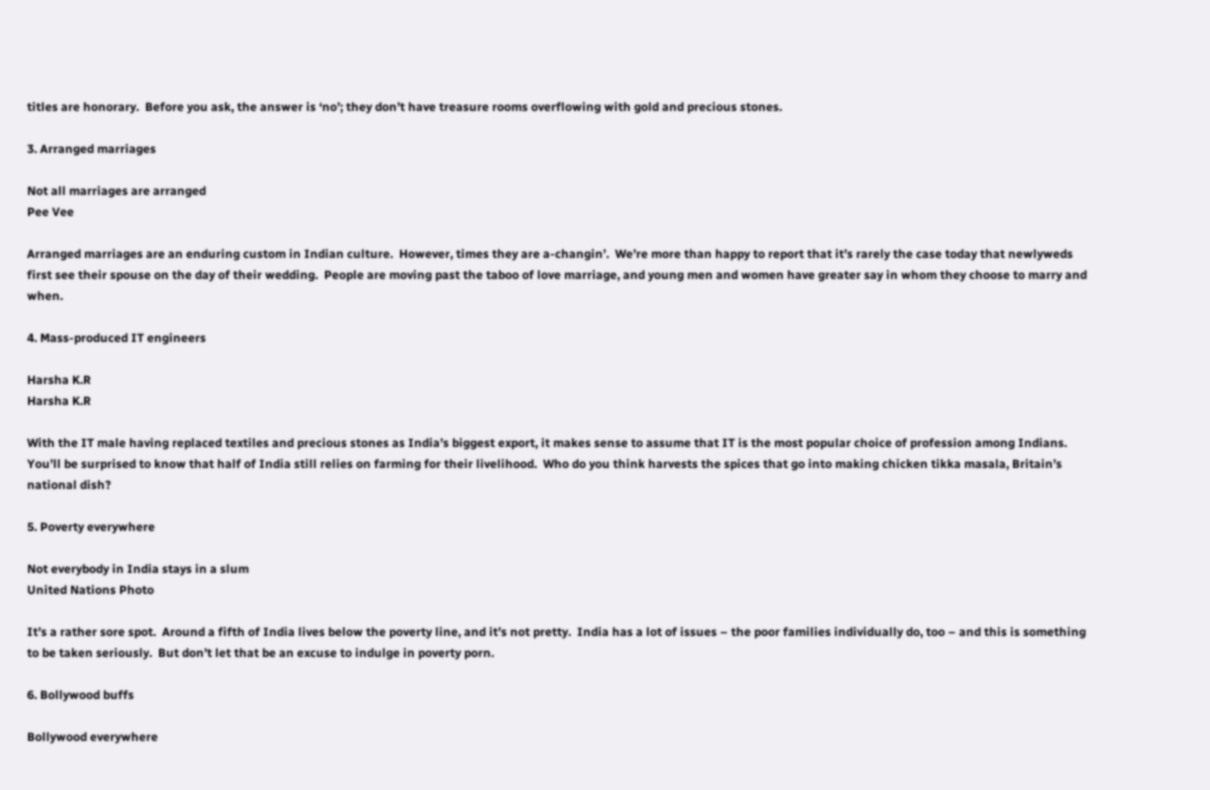titles are honorary.  Before you ask, the answer is ‘no’; they don’t have treasure rooms overflowing with gold and precious stones.

3. Arranged marriages

Not all marriages are arranged
Pee Vee

Arranged marriages are an enduring custom in Indian culture.  However, times they are a-changin’.  We’re more than happy to report that it’s rarely the case today that newlyweds first see their spouse on the day of their wedding.  People are moving past the taboo of love marriage, and young men and women have greater say in whom they choose to marry and when.

4. Mass-produced IT engineers

Harsha K.R
Harsha K.R

With the IT male having replaced textiles and precious stones as India’s biggest export, it makes sense to assume that IT is the most popular choice of profession among Indians.  You’ll be surprised to know that half of India still relies on farming for their livelihood.  Who do you think harvests the spices that go into making chicken tikka masala, Britain’s national dish?

5. Poverty everywhere

Not everybody in India stays in a slum
United Nations Photo

It’s a rather sore spot.  Around a fifth of India lives below the poverty line, and it’s not pretty.  India has a lot of issues – the poor families individually do, too – and this is something to be taken seriously.  But don’t let that be an excuse to indulge in poverty porn.

6. Bollywood buffs

Bollywood everywhere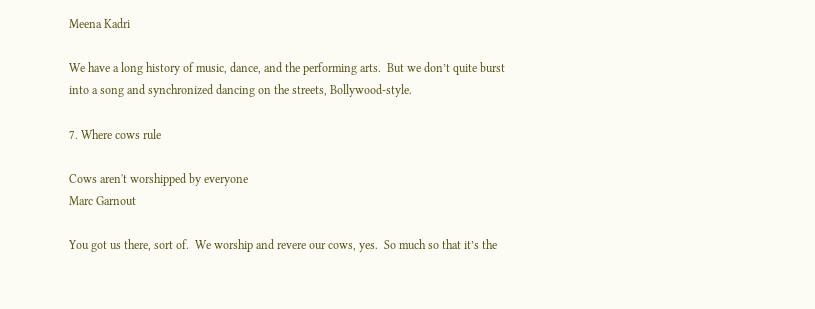Meena Kadri

We have a long history of music, dance, and the performing arts.  But we don’t quite burst into a song and synchronized dancing on the streets, Bollywood-style.

7. Where cows rule

Cows aren't worshipped by everyone
Marc Garnout

You got us there, sort of.  We worship and revere our cows, yes.  So much so that it’s the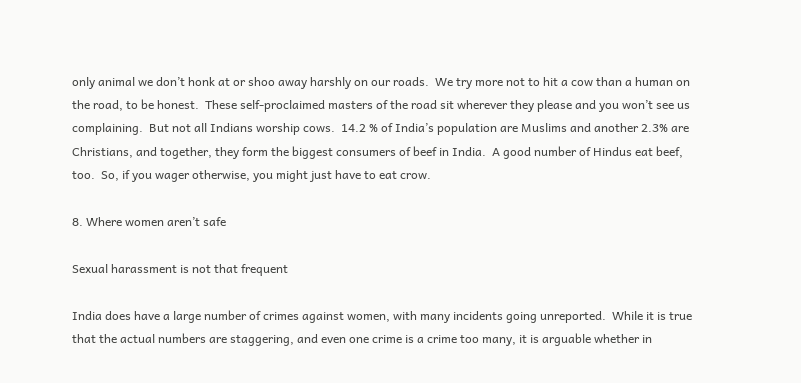only animal we don’t honk at or shoo away harshly on our roads.  We try more not to hit a cow than a human on the road, to be honest.  These self-proclaimed masters of the road sit wherever they please and you won’t see us complaining.  But not all Indians worship cows.  14.2 % of India’s population are Muslims and another 2.3% are Christians, and together, they form the biggest consumers of beef in India.  A good number of Hindus eat beef, too.  So, if you wager otherwise, you might just have to eat crow.

8. Where women aren’t safe

Sexual harassment is not that frequent

India does have a large number of crimes against women, with many incidents going unreported.  While it is true that the actual numbers are staggering, and even one crime is a crime too many, it is arguable whether in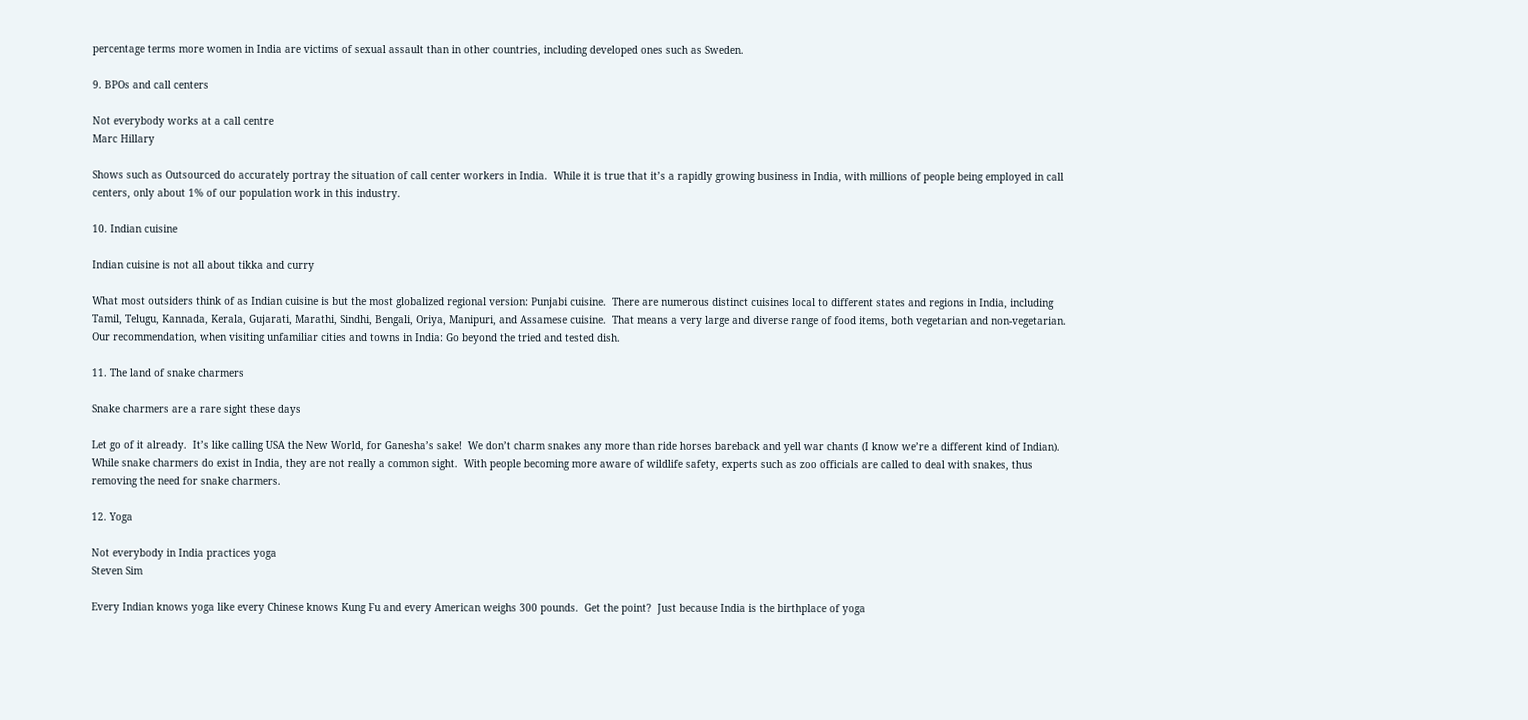percentage terms more women in India are victims of sexual assault than in other countries, including developed ones such as Sweden.

9. BPOs and call centers

Not everybody works at a call centre
Marc Hillary

Shows such as Outsourced do accurately portray the situation of call center workers in India.  While it is true that it’s a rapidly growing business in India, with millions of people being employed in call centers, only about 1% of our population work in this industry.

10. Indian cuisine

Indian cuisine is not all about tikka and curry

What most outsiders think of as Indian cuisine is but the most globalized regional version: Punjabi cuisine.  There are numerous distinct cuisines local to different states and regions in India, including Tamil, Telugu, Kannada, Kerala, Gujarati, Marathi, Sindhi, Bengali, Oriya, Manipuri, and Assamese cuisine.  That means a very large and diverse range of food items, both vegetarian and non-vegetarian.  Our recommendation, when visiting unfamiliar cities and towns in India: Go beyond the tried and tested dish.

11. The land of snake charmers

Snake charmers are a rare sight these days

Let go of it already.  It’s like calling USA the New World, for Ganesha’s sake!  We don’t charm snakes any more than ride horses bareback and yell war chants (I know we’re a different kind of Indian).  While snake charmers do exist in India, they are not really a common sight.  With people becoming more aware of wildlife safety, experts such as zoo officials are called to deal with snakes, thus removing the need for snake charmers.

12. Yoga

Not everybody in India practices yoga
Steven Sim

Every Indian knows yoga like every Chinese knows Kung Fu and every American weighs 300 pounds.  Get the point?  Just because India is the birthplace of yoga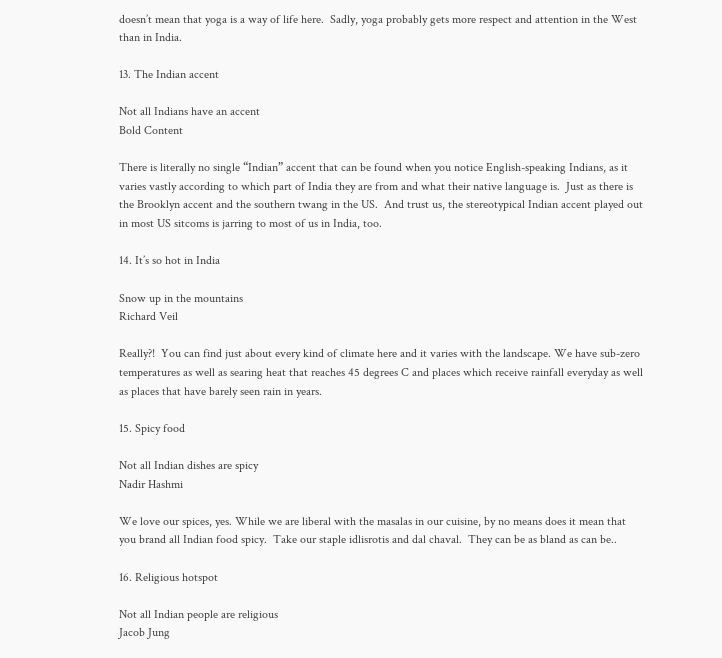doesn’t mean that yoga is a way of life here.  Sadly, yoga probably gets more respect and attention in the West than in India.

13. The Indian accent

Not all Indians have an accent
Bold Content

There is literally no single “Indian” accent that can be found when you notice English-speaking Indians, as it varies vastly according to which part of India they are from and what their native language is.  Just as there is the Brooklyn accent and the southern twang in the US.  And trust us, the stereotypical Indian accent played out in most US sitcoms is jarring to most of us in India, too.

14. It’s so hot in India

Snow up in the mountains
Richard Veil

Really?!  You can find just about every kind of climate here and it varies with the landscape. We have sub-zero temperatures as well as searing heat that reaches 45 degrees C and places which receive rainfall everyday as well as places that have barely seen rain in years.

15. Spicy food

Not all Indian dishes are spicy
Nadir Hashmi

We love our spices, yes. While we are liberal with the masalas in our cuisine, by no means does it mean that you brand all Indian food spicy.  Take our staple idlisrotis and dal chaval.  They can be as bland as can be..

16. Religious hotspot

Not all Indian people are religious
Jacob Jung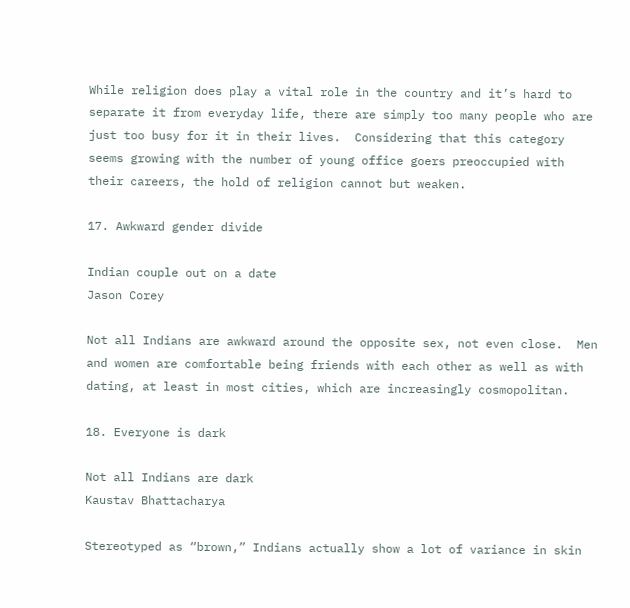While religion does play a vital role in the country and it’s hard to separate it from everyday life, there are simply too many people who are just too busy for it in their lives.  Considering that this category seems growing with the number of young office goers preoccupied with their careers, the hold of religion cannot but weaken.

17. Awkward gender divide

Indian couple out on a date
Jason Corey

Not all Indians are awkward around the opposite sex, not even close.  Men and women are comfortable being friends with each other as well as with dating, at least in most cities, which are increasingly cosmopolitan.

18. Everyone is dark

Not all Indians are dark
Kaustav Bhattacharya

Stereotyped as “brown,” Indians actually show a lot of variance in skin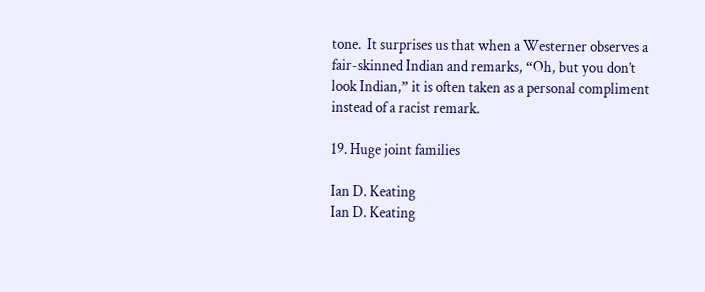tone.  It surprises us that when a Westerner observes a fair-skinned Indian and remarks, “Oh, but you don’t look Indian,” it is often taken as a personal compliment instead of a racist remark.

19. Huge joint families

Ian D. Keating
Ian D. Keating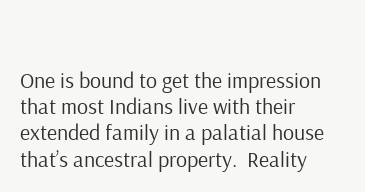One is bound to get the impression that most Indians live with their extended family in a palatial house that’s ancestral property.  Reality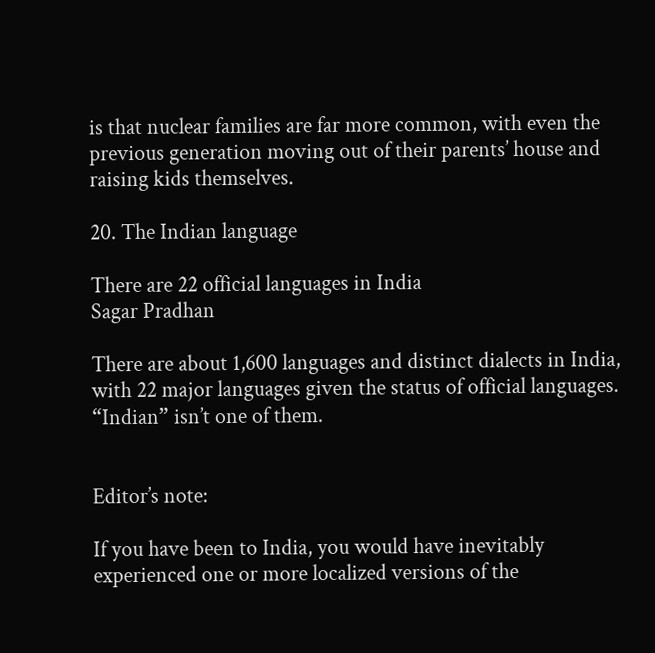is that nuclear families are far more common, with even the previous generation moving out of their parents’ house and raising kids themselves.

20. The Indian language

There are 22 official languages in India
Sagar Pradhan

There are about 1,600 languages and distinct dialects in India, with 22 major languages given the status of official languages.  “Indian” isn’t one of them.


Editor’s note:

If you have been to India, you would have inevitably experienced one or more localized versions of the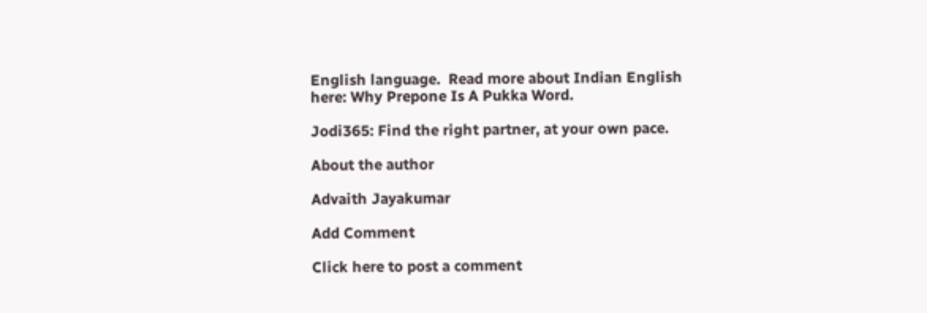English language.  Read more about Indian English here: Why Prepone Is A Pukka Word.

Jodi365: Find the right partner, at your own pace.

About the author

Advaith Jayakumar

Add Comment

Click here to post a comment